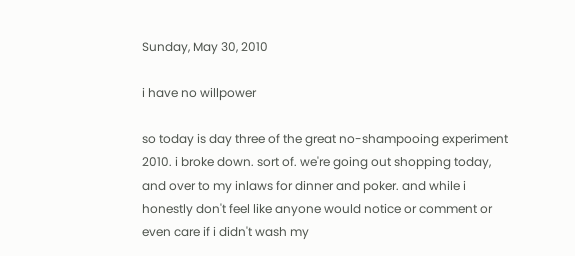Sunday, May 30, 2010

i have no willpower

so today is day three of the great no-shampooing experiment 2010. i broke down. sort of. we're going out shopping today, and over to my inlaws for dinner and poker. and while i honestly don't feel like anyone would notice or comment or even care if i didn't wash my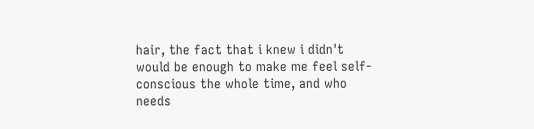hair, the fact that i knew i didn't would be enough to make me feel self-conscious the whole time, and who needs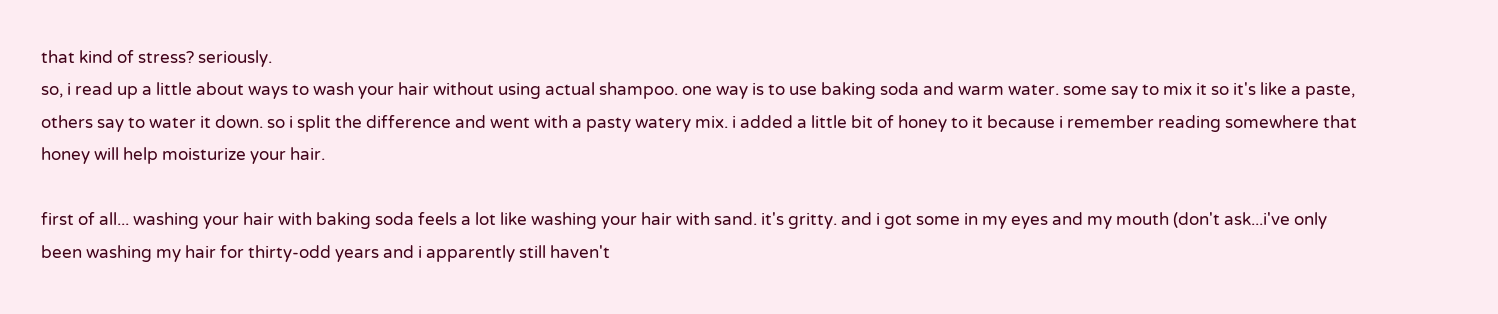that kind of stress? seriously.
so, i read up a little about ways to wash your hair without using actual shampoo. one way is to use baking soda and warm water. some say to mix it so it's like a paste, others say to water it down. so i split the difference and went with a pasty watery mix. i added a little bit of honey to it because i remember reading somewhere that honey will help moisturize your hair.

first of all... washing your hair with baking soda feels a lot like washing your hair with sand. it's gritty. and i got some in my eyes and my mouth (don't ask...i've only been washing my hair for thirty-odd years and i apparently still haven't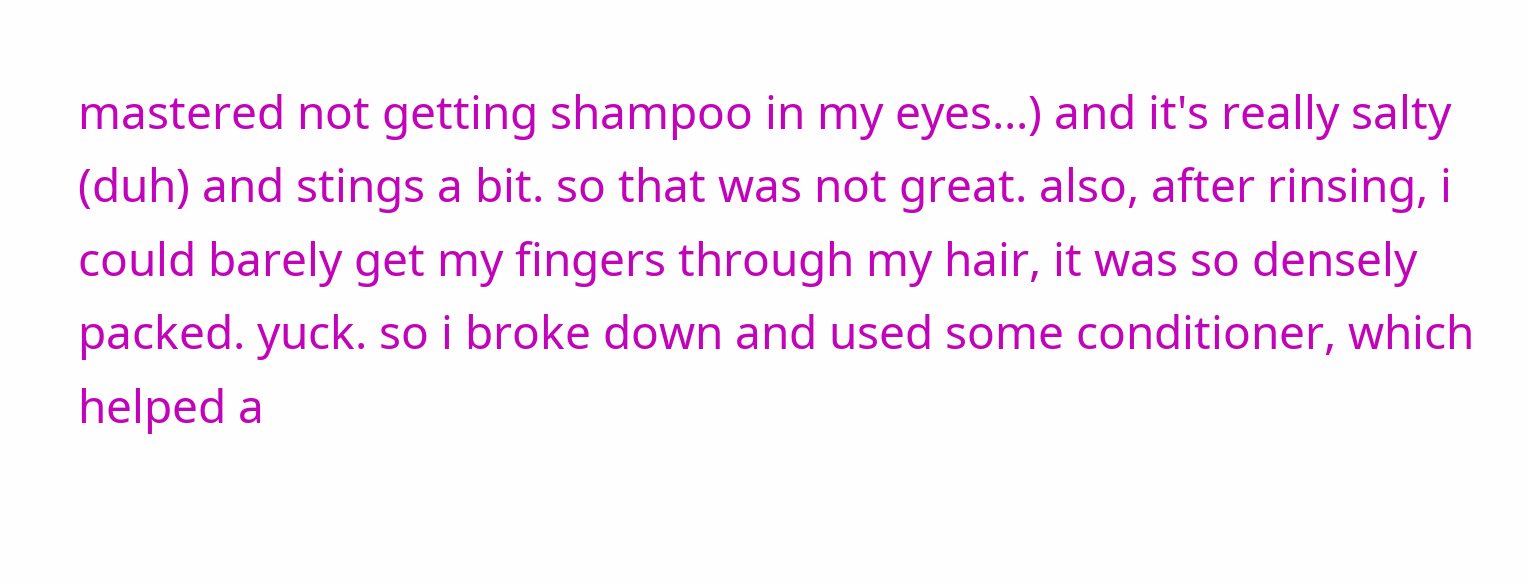mastered not getting shampoo in my eyes...) and it's really salty (duh) and stings a bit. so that was not great. also, after rinsing, i could barely get my fingers through my hair, it was so densely packed. yuck. so i broke down and used some conditioner, which helped a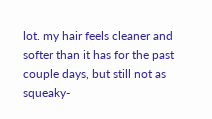lot. my hair feels cleaner and softer than it has for the past couple days, but still not as squeaky-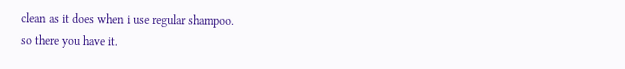clean as it does when i use regular shampoo.
so there you have it.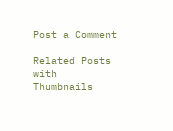Post a Comment

Related Posts with Thumbnails